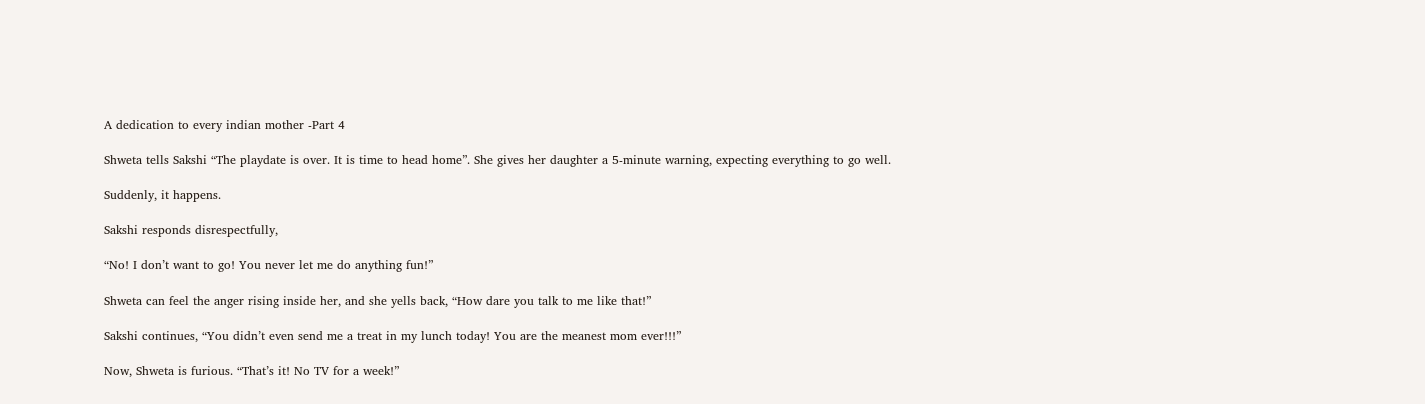A dedication to every indian mother -Part 4

Shweta tells Sakshi “The playdate is over. It is time to head home”. She gives her daughter a 5-minute warning, expecting everything to go well.

Suddenly, it happens.

Sakshi responds disrespectfully,

“No! I don’t want to go! You never let me do anything fun!”

Shweta can feel the anger rising inside her, and she yells back, “How dare you talk to me like that!”

Sakshi continues, “You didn’t even send me a treat in my lunch today! You are the meanest mom ever!!!”

Now, Shweta is furious. “That’s it! No TV for a week!”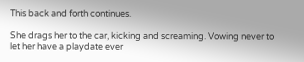This back and forth continues.

She drags her to the car, kicking and screaming. Vowing never to let her have a playdate ever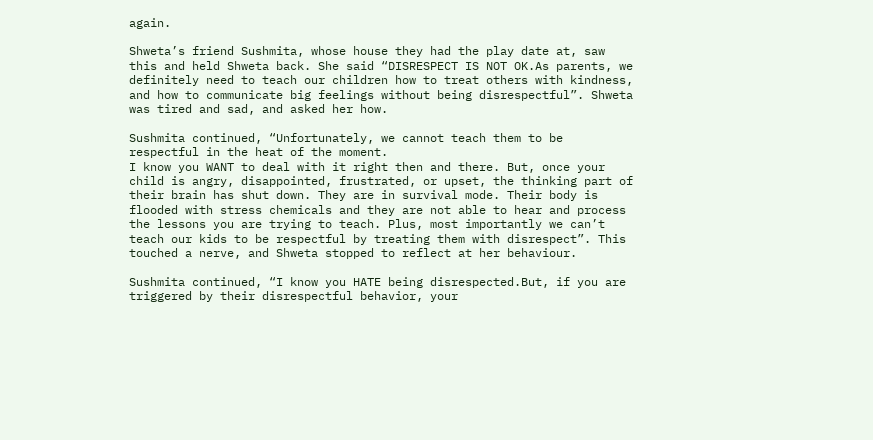again.

Shweta’s friend Sushmita, whose house they had the play date at, saw this and held Shweta back. She said “DISRESPECT IS NOT OK.As parents, we definitely need to teach our children how to treat others with kindness, and how to communicate big feelings without being disrespectful”. Shweta was tired and sad, and asked her how.

Sushmita continued, “Unfortunately, we cannot teach them to be respectful in the heat of the moment.
I know you WANT to deal with it right then and there. But, once your child is angry, disappointed, frustrated, or upset, the thinking part of their brain has shut down. They are in survival mode. Their body is flooded with stress chemicals and they are not able to hear and process the lessons you are trying to teach. Plus, most importantly we can’t teach our kids to be respectful by treating them with disrespect”. This touched a nerve, and Shweta stopped to reflect at her behaviour.

Sushmita continued, “I know you HATE being disrespected.But, if you are triggered by their disrespectful behavior, your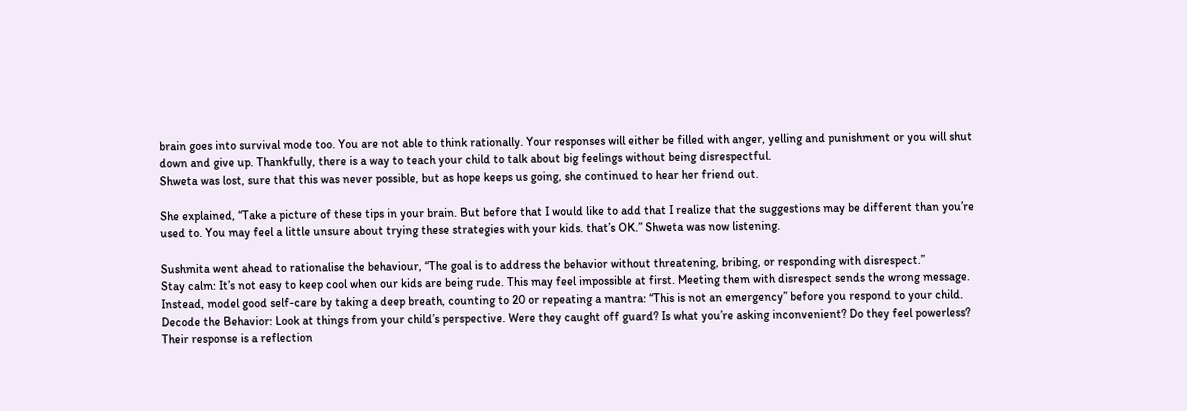brain goes into survival mode too. You are not able to think rationally. Your responses will either be filled with anger, yelling and punishment or you will shut down and give up. Thankfully, there is a way to teach your child to talk about big feelings without being disrespectful.
Shweta was lost, sure that this was never possible, but as hope keeps us going, she continued to hear her friend out.

She explained, “Take a picture of these tips in your brain. But before that I would like to add that I realize that the suggestions may be different than you’re used to. You may feel a little unsure about trying these strategies with your kids. that’s OK.” Shweta was now listening.

Sushmita went ahead to rationalise the behaviour, “The goal is to address the behavior without threatening, bribing, or responding with disrespect.”
Stay calm: It’s not easy to keep cool when our kids are being rude. This may feel impossible at first. Meeting them with disrespect sends the wrong message. Instead, model good self-care by taking a deep breath, counting to 20 or repeating a mantra: “This is not an emergency” before you respond to your child.
Decode the Behavior: Look at things from your child’s perspective. Were they caught off guard? Is what you’re asking inconvenient? Do they feel powerless? Their response is a reflection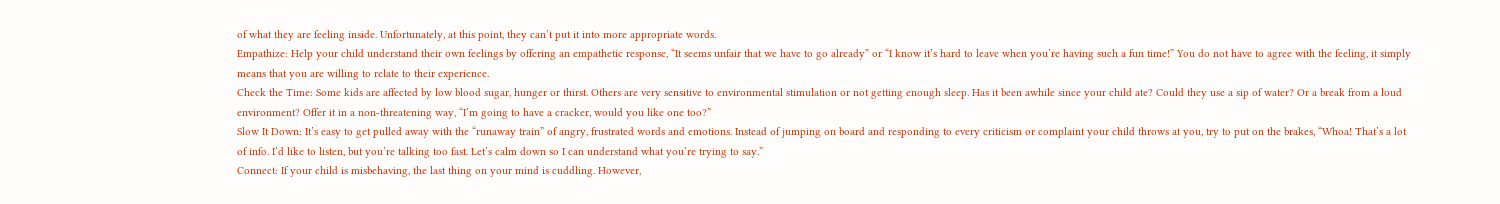of what they are feeling inside. Unfortunately, at this point, they can’t put it into more appropriate words.
Empathize: Help your child understand their own feelings by offering an empathetic response, “It seems unfair that we have to go already” or “I know it’s hard to leave when you’re having such a fun time!” You do not have to agree with the feeling, it simply means that you are willing to relate to their experience.
Check the Time: Some kids are affected by low blood sugar, hunger or thirst. Others are very sensitive to environmental stimulation or not getting enough sleep. Has it been awhile since your child ate? Could they use a sip of water? Or a break from a loud environment? Offer it in a non-threatening way, “I’m going to have a cracker, would you like one too?”
Slow It Down: It’s easy to get pulled away with the “runaway train” of angry, frustrated words and emotions. Instead of jumping on board and responding to every criticism or complaint your child throws at you, try to put on the brakes, “Whoa! That’s a lot of info. I’d like to listen, but you’re talking too fast. Let’s calm down so I can understand what you’re trying to say.”
Connect: If your child is misbehaving, the last thing on your mind is cuddling. However,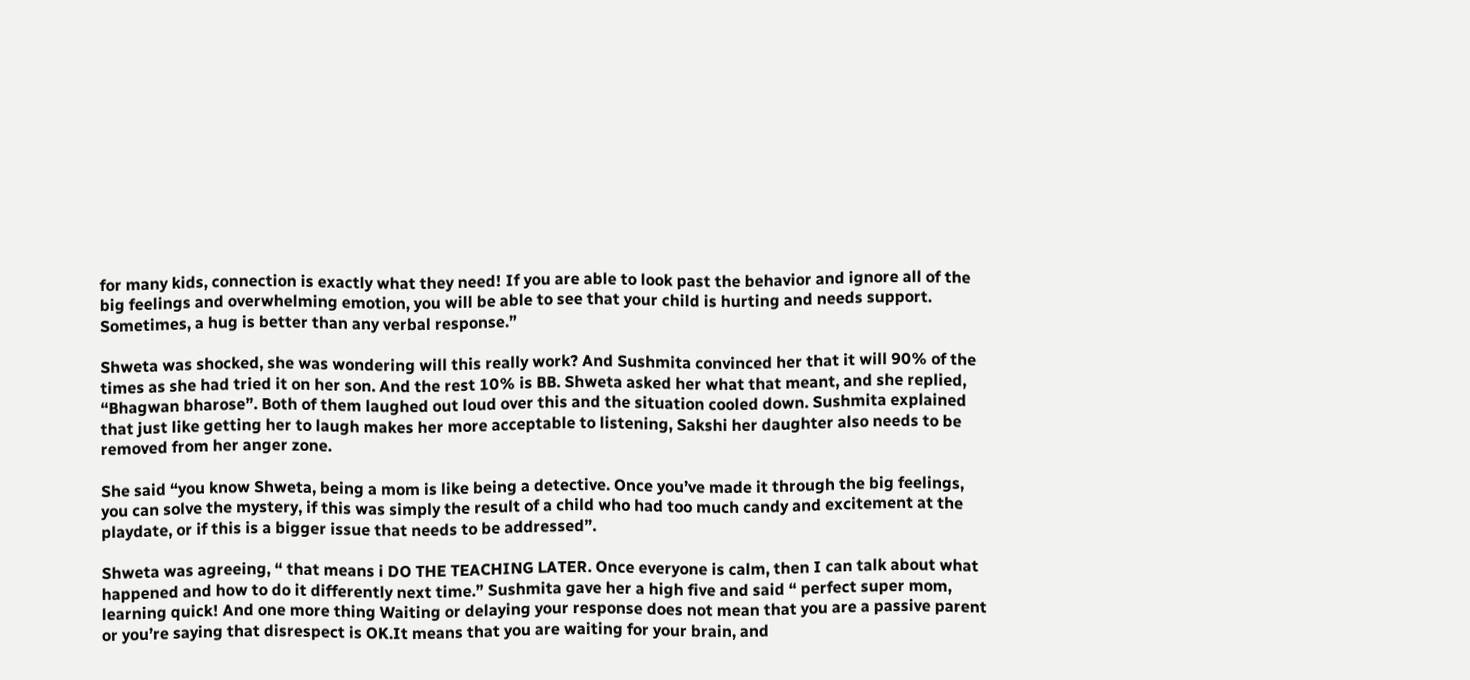for many kids, connection is exactly what they need! If you are able to look past the behavior and ignore all of the big feelings and overwhelming emotion, you will be able to see that your child is hurting and needs support. Sometimes, a hug is better than any verbal response.”

Shweta was shocked, she was wondering will this really work? And Sushmita convinced her that it will 90% of the times as she had tried it on her son. And the rest 10% is BB. Shweta asked her what that meant, and she replied, “Bhagwan bharose”. Both of them laughed out loud over this and the situation cooled down. Sushmita explained that just like getting her to laugh makes her more acceptable to listening, Sakshi her daughter also needs to be removed from her anger zone.

She said “you know Shweta, being a mom is like being a detective. Once you’ve made it through the big feelings, you can solve the mystery, if this was simply the result of a child who had too much candy and excitement at the playdate, or if this is a bigger issue that needs to be addressed”.

Shweta was agreeing, “ that means i DO THE TEACHING LATER. Once everyone is calm, then I can talk about what happened and how to do it differently next time.” Sushmita gave her a high five and said “ perfect super mom, learning quick! And one more thing Waiting or delaying your response does not mean that you are a passive parent or you’re saying that disrespect is OK.It means that you are waiting for your brain, and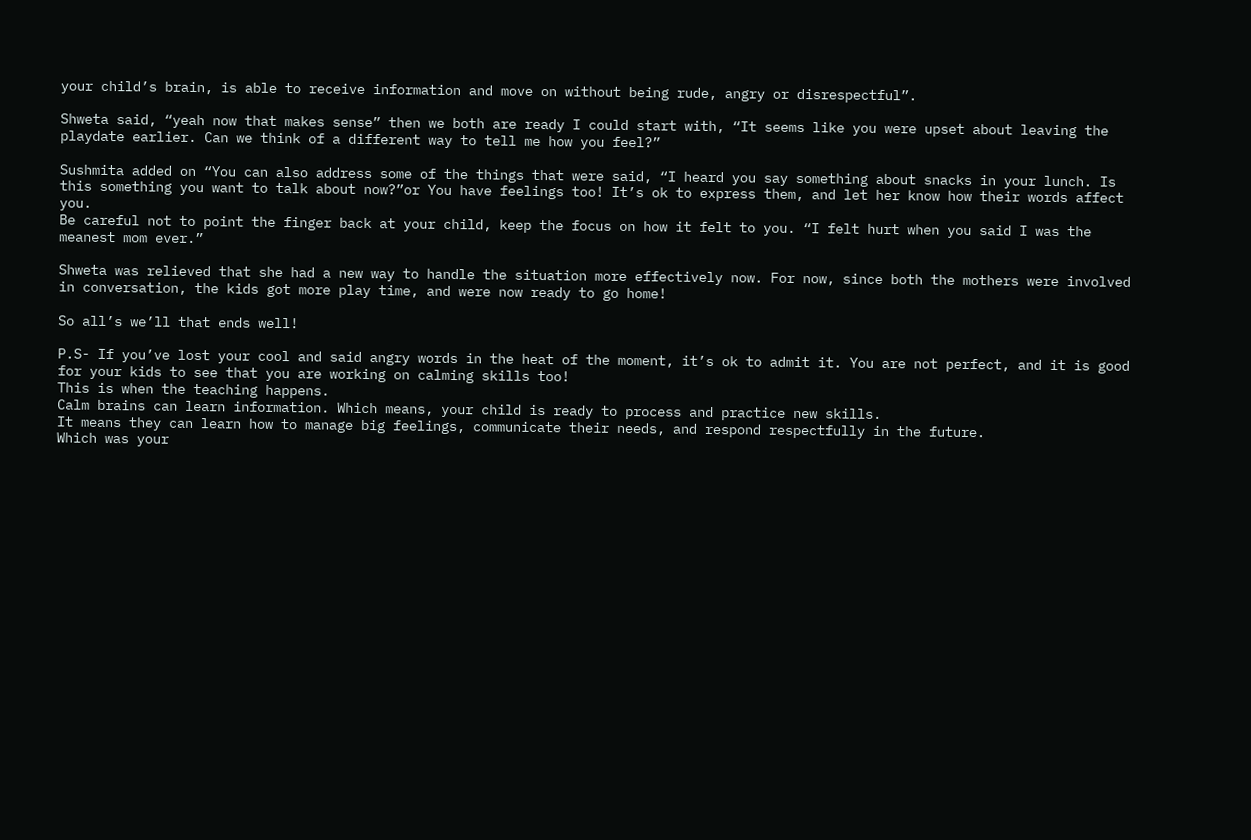your child’s brain, is able to receive information and move on without being rude, angry or disrespectful”.

Shweta said, “yeah now that makes sense” then we both are ready I could start with, “It seems like you were upset about leaving the playdate earlier. Can we think of a different way to tell me how you feel?”

Sushmita added on “You can also address some of the things that were said, “I heard you say something about snacks in your lunch. Is this something you want to talk about now?”or You have feelings too! It’s ok to express them, and let her know how their words affect you.
Be careful not to point the finger back at your child, keep the focus on how it felt to you. “I felt hurt when you said I was the meanest mom ever.”

Shweta was relieved that she had a new way to handle the situation more effectively now. For now, since both the mothers were involved in conversation, the kids got more play time, and were now ready to go home!

So all’s we’ll that ends well!

P.S- If you’ve lost your cool and said angry words in the heat of the moment, it’s ok to admit it. You are not perfect, and it is good for your kids to see that you are working on calming skills too!
This is when the teaching happens.
Calm brains can learn information. Which means, your child is ready to process and practice new skills.
It means they can learn how to manage big feelings, communicate their needs, and respond respectfully in the future.
Which was your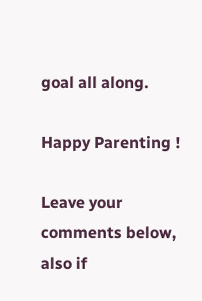goal all along.

Happy Parenting !

Leave your comments below, also if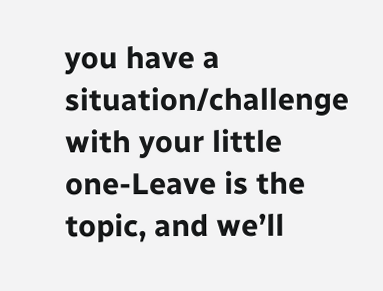you have a situation/challenge with your little one-Leave is the topic, and we’ll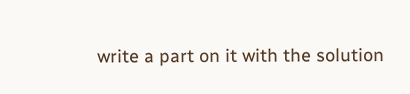write a part on it with the solution